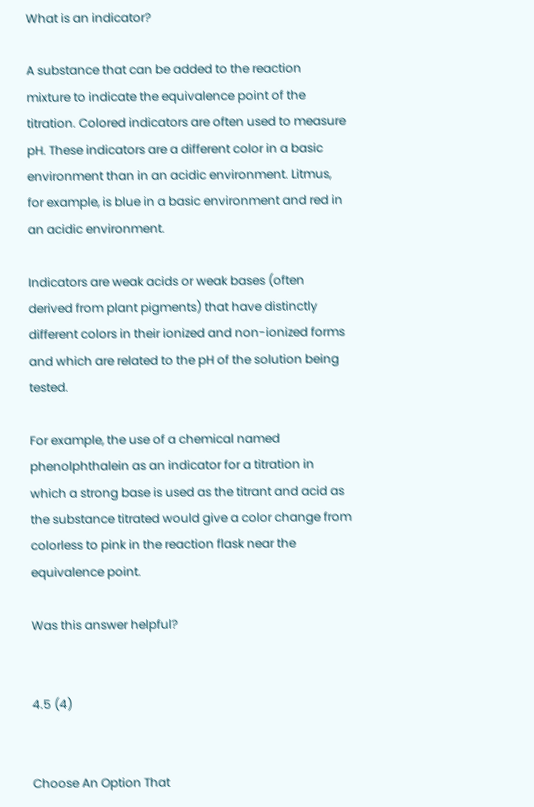What is an indicator?

A substance that can be added to the reaction mixture to indicate the equivalence point of the titration. Colored indicators are often used to measure pH. These indicators are a different color in a basic environment than in an acidic environment. Litmus, for example, is blue in a basic environment and red in an acidic environment.

Indicators are weak acids or weak bases (often derived from plant pigments) that have distinctly different colors in their ionized and non-ionized forms and which are related to the pH of the solution being tested.

For example, the use of a chemical named phenolphthalein as an indicator for a titration in which a strong base is used as the titrant and acid as the substance titrated would give a color change from colorless to pink in the reaction flask near the equivalence point.

Was this answer helpful?


4.5 (4)


Choose An Option That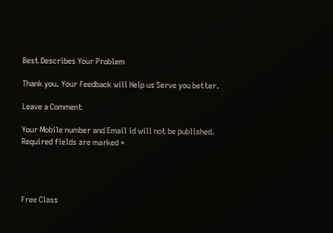Best Describes Your Problem

Thank you. Your Feedback will Help us Serve you better.

Leave a Comment

Your Mobile number and Email id will not be published. Required fields are marked *




Free Class